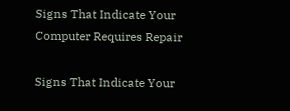Signs That Indicate Your Computer Requires Repair

Signs That Indicate Your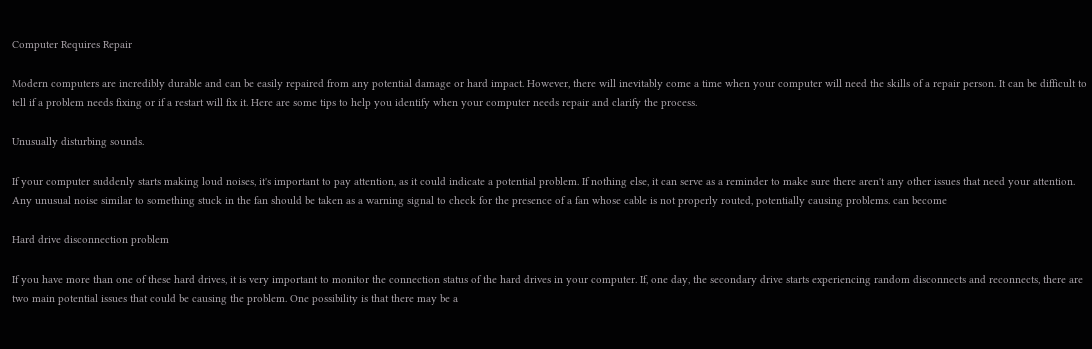Computer Requires Repair

Modern computers are incredibly durable and can be easily repaired from any potential damage or hard impact. However, there will inevitably come a time when your computer will need the skills of a repair person. It can be difficult to tell if a problem needs fixing or if a restart will fix it. Here are some tips to help you identify when your computer needs repair and clarify the process.

Unusually disturbing sounds.

If your computer suddenly starts making loud noises, it's important to pay attention, as it could indicate a potential problem. If nothing else, it can serve as a reminder to make sure there aren't any other issues that need your attention. Any unusual noise similar to something stuck in the fan should be taken as a warning signal to check for the presence of a fan whose cable is not properly routed, potentially causing problems. can become

Hard drive disconnection problem

If you have more than one of these hard drives, it is very important to monitor the connection status of the hard drives in your computer. If, one day, the secondary drive starts experiencing random disconnects and reconnects, there are two main potential issues that could be causing the problem. One possibility is that there may be a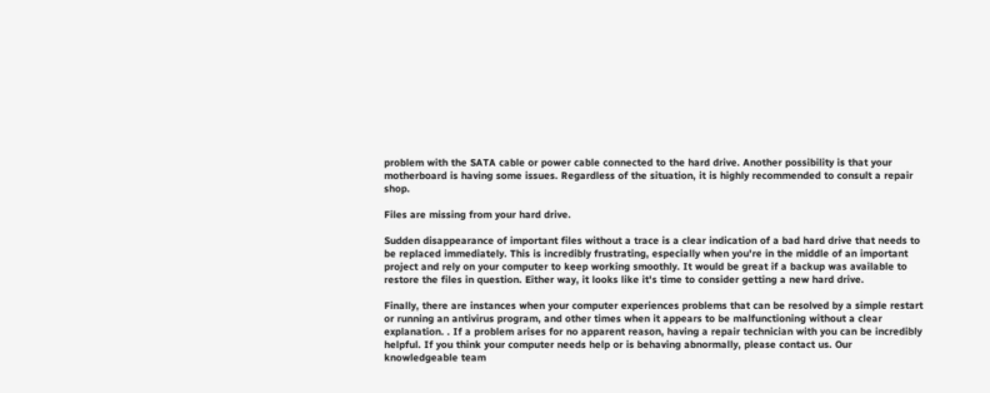problem with the SATA cable or power cable connected to the hard drive. Another possibility is that your motherboard is having some issues. Regardless of the situation, it is highly recommended to consult a repair shop.

Files are missing from your hard drive.

Sudden disappearance of important files without a trace is a clear indication of a bad hard drive that needs to be replaced immediately. This is incredibly frustrating, especially when you're in the middle of an important project and rely on your computer to keep working smoothly. It would be great if a backup was available to restore the files in question. Either way, it looks like it's time to consider getting a new hard drive.

Finally, there are instances when your computer experiences problems that can be resolved by a simple restart or running an antivirus program, and other times when it appears to be malfunctioning without a clear explanation. . If a problem arises for no apparent reason, having a repair technician with you can be incredibly helpful. If you think your computer needs help or is behaving abnormally, please contact us. Our knowledgeable team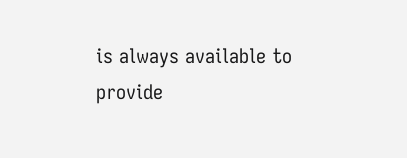is always available to provide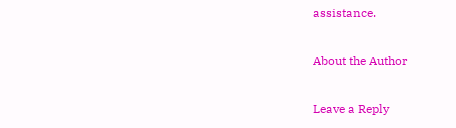assistance.

About the Author

Leave a Reply